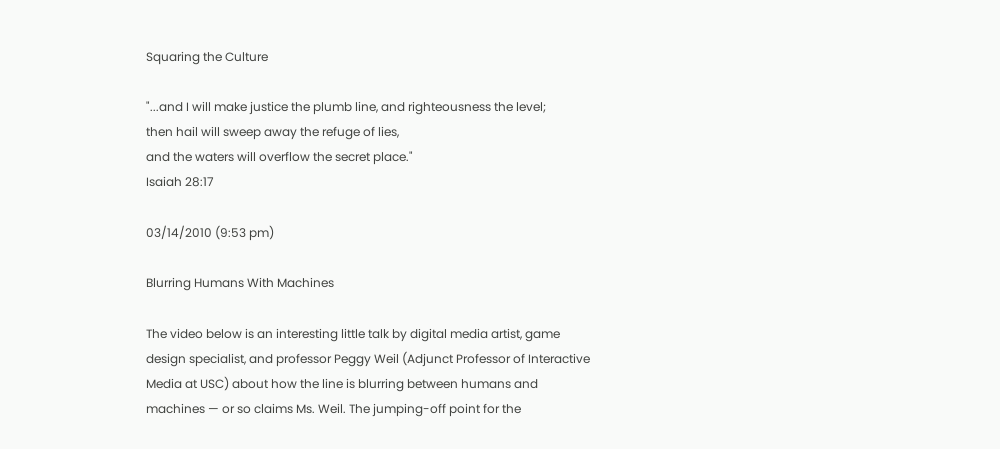Squaring the Culture

"...and I will make justice the plumb line, and righteousness the level;
then hail will sweep away the refuge of lies,
and the waters will overflow the secret place."
Isaiah 28:17

03/14/2010 (9:53 pm)

Blurring Humans With Machines

The video below is an interesting little talk by digital media artist, game design specialist, and professor Peggy Weil (Adjunct Professor of Interactive Media at USC) about how the line is blurring between humans and machines — or so claims Ms. Weil. The jumping-off point for the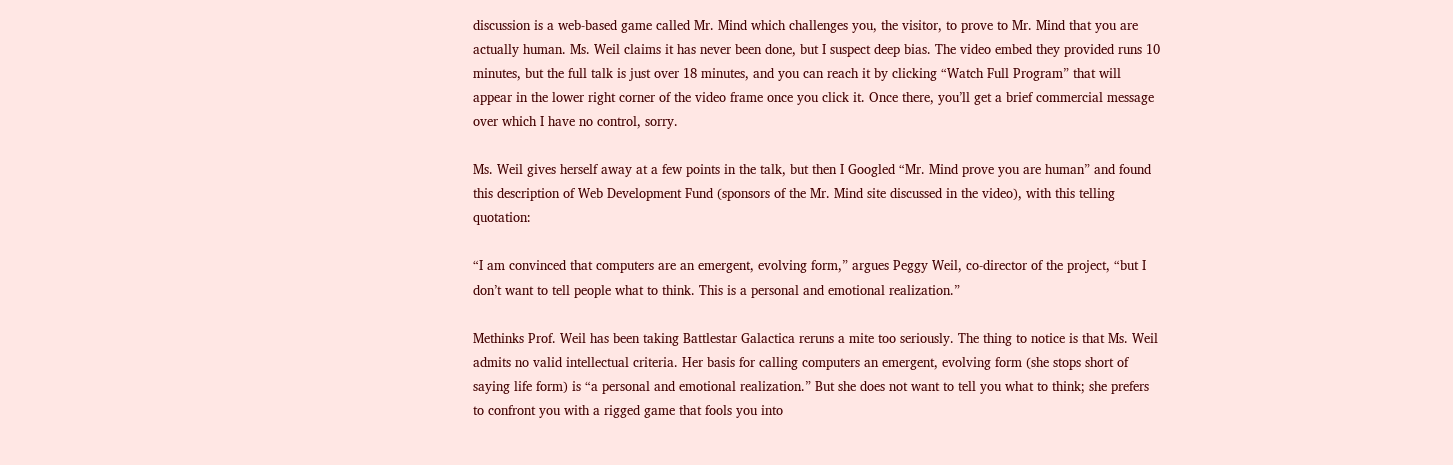discussion is a web-based game called Mr. Mind which challenges you, the visitor, to prove to Mr. Mind that you are actually human. Ms. Weil claims it has never been done, but I suspect deep bias. The video embed they provided runs 10 minutes, but the full talk is just over 18 minutes, and you can reach it by clicking “Watch Full Program” that will appear in the lower right corner of the video frame once you click it. Once there, you’ll get a brief commercial message over which I have no control, sorry.

Ms. Weil gives herself away at a few points in the talk, but then I Googled “Mr. Mind prove you are human” and found this description of Web Development Fund (sponsors of the Mr. Mind site discussed in the video), with this telling quotation:

“I am convinced that computers are an emergent, evolving form,” argues Peggy Weil, co-director of the project, “but I don’t want to tell people what to think. This is a personal and emotional realization.”

Methinks Prof. Weil has been taking Battlestar Galactica reruns a mite too seriously. The thing to notice is that Ms. Weil admits no valid intellectual criteria. Her basis for calling computers an emergent, evolving form (she stops short of saying life form) is “a personal and emotional realization.” But she does not want to tell you what to think; she prefers to confront you with a rigged game that fools you into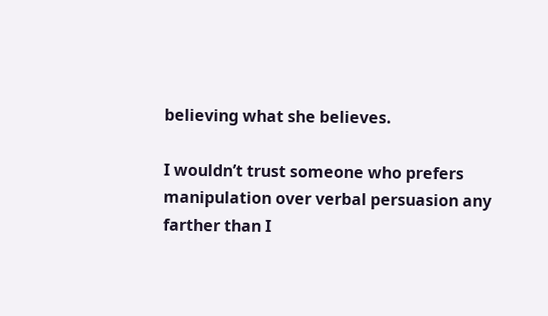believing what she believes.

I wouldn’t trust someone who prefers manipulation over verbal persuasion any farther than I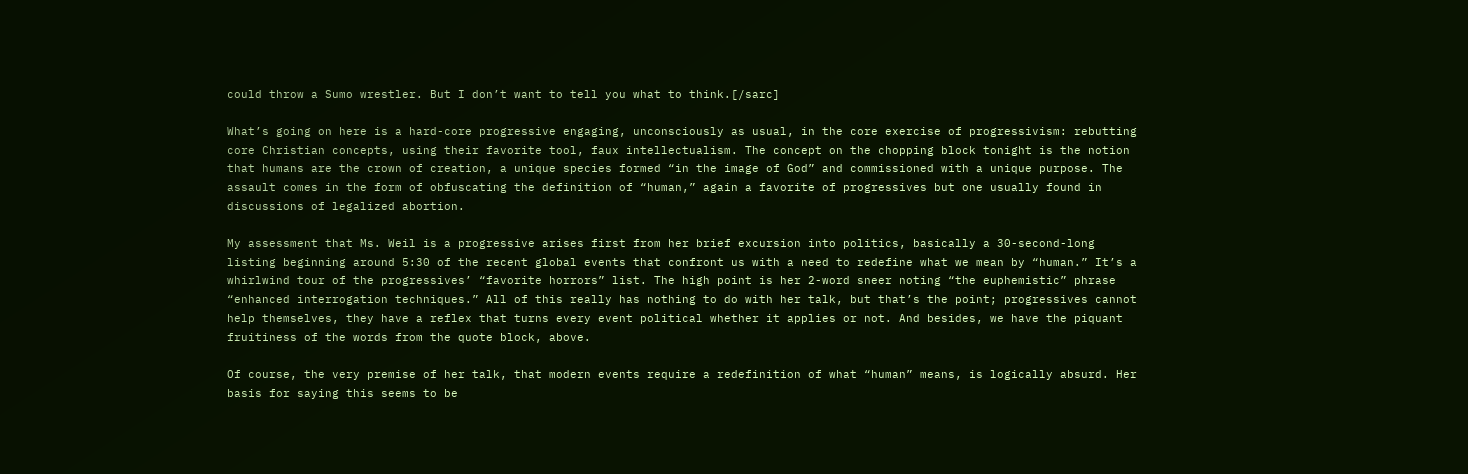could throw a Sumo wrestler. But I don’t want to tell you what to think.[/sarc]

What’s going on here is a hard-core progressive engaging, unconsciously as usual, in the core exercise of progressivism: rebutting core Christian concepts, using their favorite tool, faux intellectualism. The concept on the chopping block tonight is the notion that humans are the crown of creation, a unique species formed “in the image of God” and commissioned with a unique purpose. The assault comes in the form of obfuscating the definition of “human,” again a favorite of progressives but one usually found in discussions of legalized abortion.

My assessment that Ms. Weil is a progressive arises first from her brief excursion into politics, basically a 30-second-long listing beginning around 5:30 of the recent global events that confront us with a need to redefine what we mean by “human.” It’s a whirlwind tour of the progressives’ “favorite horrors” list. The high point is her 2-word sneer noting “the euphemistic” phrase “enhanced interrogation techniques.” All of this really has nothing to do with her talk, but that’s the point; progressives cannot help themselves, they have a reflex that turns every event political whether it applies or not. And besides, we have the piquant fruitiness of the words from the quote block, above.

Of course, the very premise of her talk, that modern events require a redefinition of what “human” means, is logically absurd. Her basis for saying this seems to be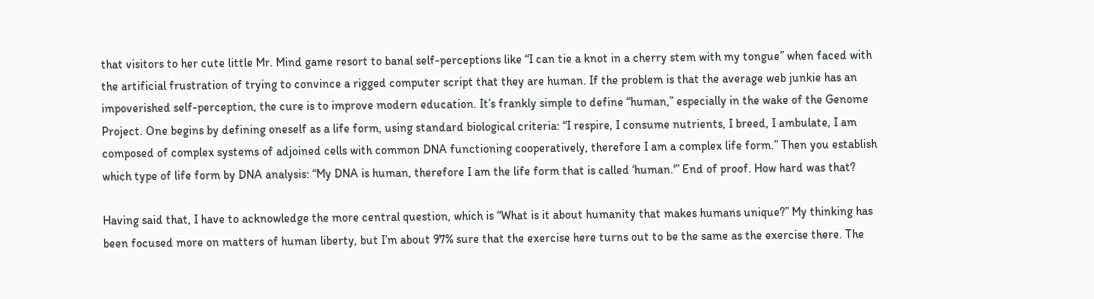that visitors to her cute little Mr. Mind game resort to banal self-perceptions like “I can tie a knot in a cherry stem with my tongue” when faced with the artificial frustration of trying to convince a rigged computer script that they are human. If the problem is that the average web junkie has an impoverished self-perception, the cure is to improve modern education. It’s frankly simple to define “human,” especially in the wake of the Genome Project. One begins by defining oneself as a life form, using standard biological criteria: “I respire, I consume nutrients, I breed, I ambulate, I am composed of complex systems of adjoined cells with common DNA functioning cooperatively, therefore I am a complex life form.” Then you establish which type of life form by DNA analysis: “My DNA is human, therefore I am the life form that is called ‘human.'” End of proof. How hard was that?

Having said that, I have to acknowledge the more central question, which is “What is it about humanity that makes humans unique?” My thinking has been focused more on matters of human liberty, but I’m about 97% sure that the exercise here turns out to be the same as the exercise there. The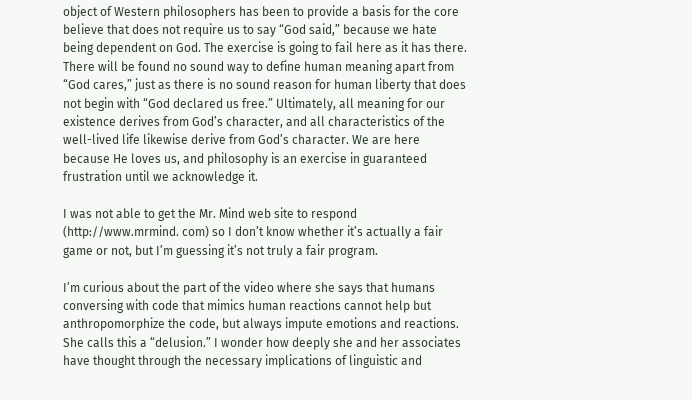object of Western philosophers has been to provide a basis for the core believe that does not require us to say “God said,” because we hate being dependent on God. The exercise is going to fail here as it has there. There will be found no sound way to define human meaning apart from “God cares,” just as there is no sound reason for human liberty that does not begin with “God declared us free.” Ultimately, all meaning for our existence derives from God’s character, and all characteristics of the well-lived life likewise derive from God’s character. We are here because He loves us, and philosophy is an exercise in guaranteed frustration until we acknowledge it.

I was not able to get the Mr. Mind web site to respond (http://www.mrmind. com) so I don’t know whether it’s actually a fair game or not, but I’m guessing it’s not truly a fair program.

I’m curious about the part of the video where she says that humans conversing with code that mimics human reactions cannot help but anthropomorphize the code, but always impute emotions and reactions. She calls this a “delusion.” I wonder how deeply she and her associates have thought through the necessary implications of linguistic and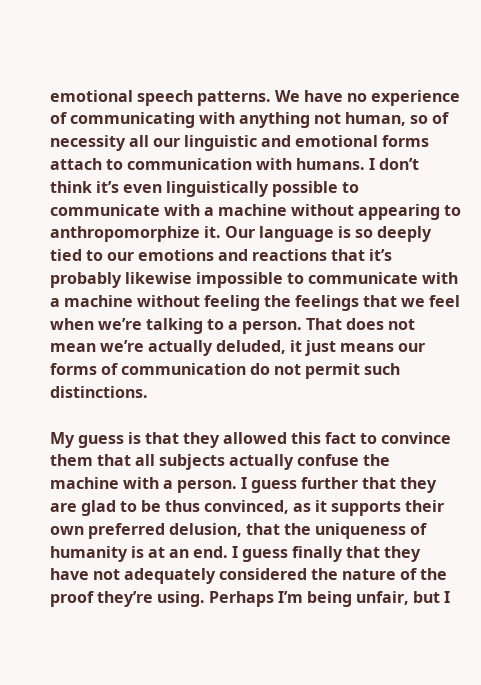emotional speech patterns. We have no experience of communicating with anything not human, so of necessity all our linguistic and emotional forms attach to communication with humans. I don’t think it’s even linguistically possible to communicate with a machine without appearing to anthropomorphize it. Our language is so deeply tied to our emotions and reactions that it’s probably likewise impossible to communicate with a machine without feeling the feelings that we feel when we’re talking to a person. That does not mean we’re actually deluded, it just means our forms of communication do not permit such distinctions.

My guess is that they allowed this fact to convince them that all subjects actually confuse the machine with a person. I guess further that they are glad to be thus convinced, as it supports their own preferred delusion, that the uniqueness of humanity is at an end. I guess finally that they have not adequately considered the nature of the proof they’re using. Perhaps I’m being unfair, but I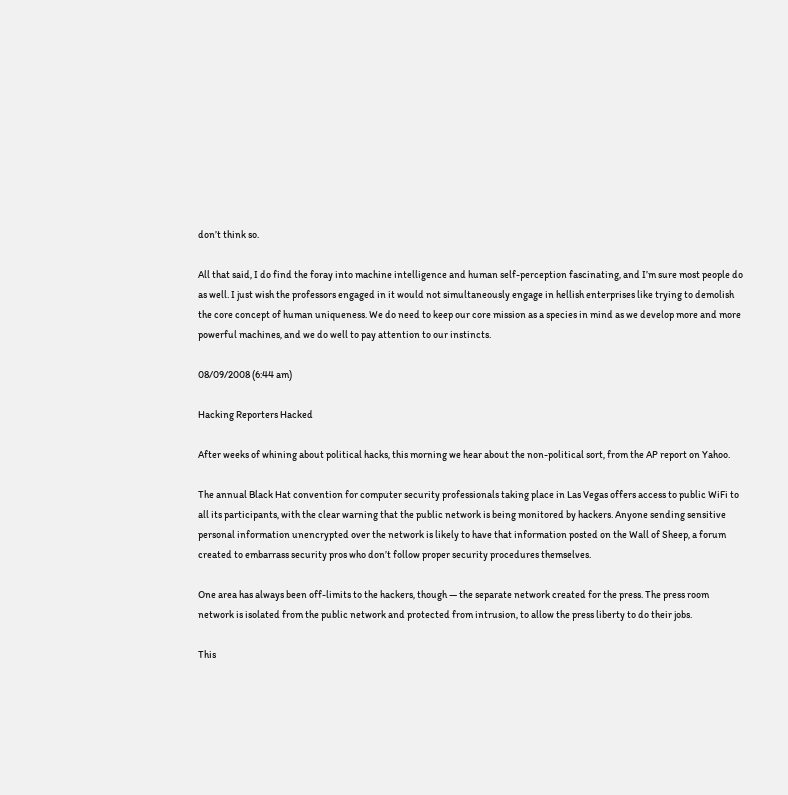don’t think so.

All that said, I do find the foray into machine intelligence and human self-perception fascinating, and I’m sure most people do as well. I just wish the professors engaged in it would not simultaneously engage in hellish enterprises like trying to demolish the core concept of human uniqueness. We do need to keep our core mission as a species in mind as we develop more and more powerful machines, and we do well to pay attention to our instincts.

08/09/2008 (6:44 am)

Hacking Reporters Hacked

After weeks of whining about political hacks, this morning we hear about the non-political sort, from the AP report on Yahoo.

The annual Black Hat convention for computer security professionals taking place in Las Vegas offers access to public WiFi to all its participants, with the clear warning that the public network is being monitored by hackers. Anyone sending sensitive personal information unencrypted over the network is likely to have that information posted on the Wall of Sheep, a forum created to embarrass security pros who don’t follow proper security procedures themselves.

One area has always been off-limits to the hackers, though — the separate network created for the press. The press room network is isolated from the public network and protected from intrusion, to allow the press liberty to do their jobs.

This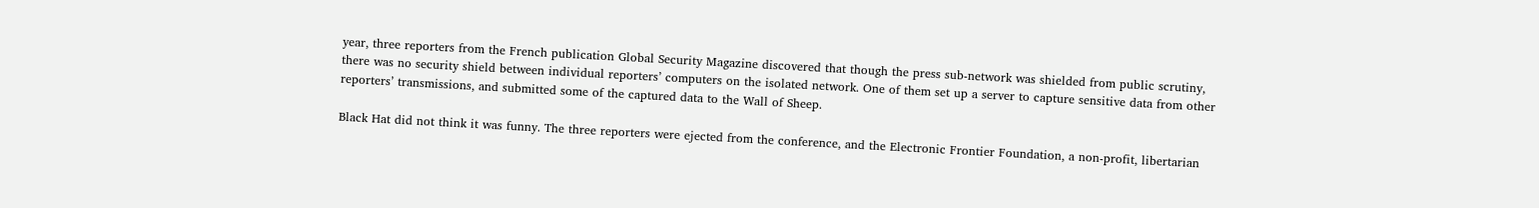year, three reporters from the French publication Global Security Magazine discovered that though the press sub-network was shielded from public scrutiny, there was no security shield between individual reporters’ computers on the isolated network. One of them set up a server to capture sensitive data from other reporters’ transmissions, and submitted some of the captured data to the Wall of Sheep.

Black Hat did not think it was funny. The three reporters were ejected from the conference, and the Electronic Frontier Foundation, a non-profit, libertarian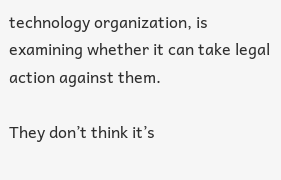technology organization, is examining whether it can take legal action against them.

They don’t think it’s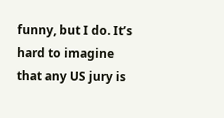funny, but I do. It’s hard to imagine that any US jury is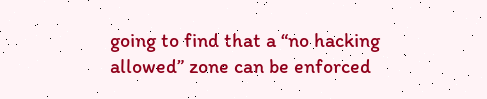going to find that a “no hacking allowed” zone can be enforced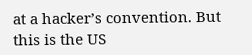at a hacker’s convention. But this is the US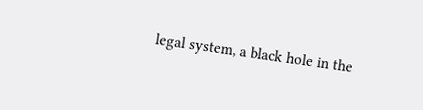legal system, a black hole in the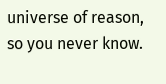universe of reason, so you never know.